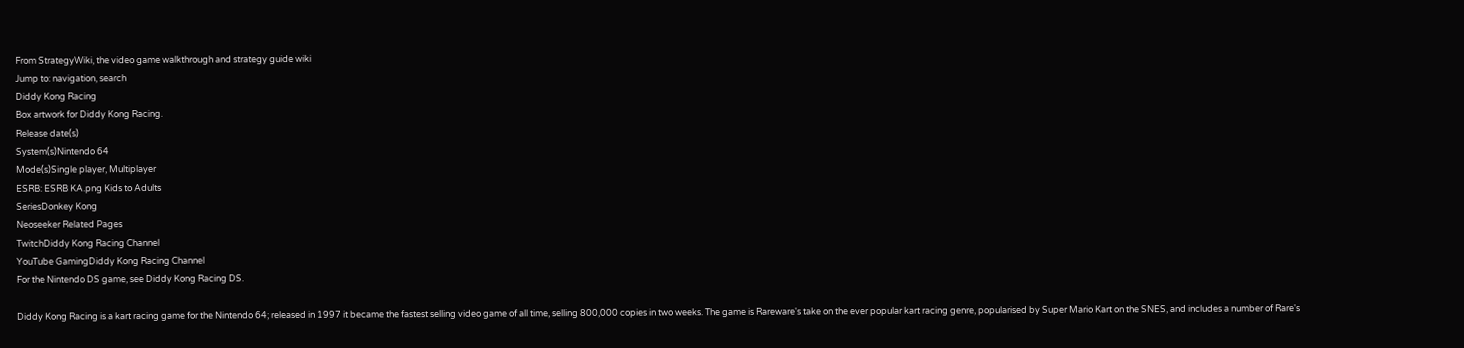From StrategyWiki, the video game walkthrough and strategy guide wiki
Jump to: navigation, search
Diddy Kong Racing
Box artwork for Diddy Kong Racing.
Release date(s)
System(s)Nintendo 64
Mode(s)Single player, Multiplayer
ESRB: ESRB KA.png Kids to Adults
SeriesDonkey Kong
Neoseeker Related Pages
TwitchDiddy Kong Racing Channel
YouTube GamingDiddy Kong Racing Channel
For the Nintendo DS game, see Diddy Kong Racing DS.

Diddy Kong Racing is a kart racing game for the Nintendo 64; released in 1997 it became the fastest selling video game of all time, selling 800,000 copies in two weeks. The game is Rareware's take on the ever popular kart racing genre, popularised by Super Mario Kart on the SNES, and includes a number of Rare's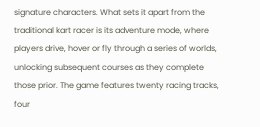signature characters. What sets it apart from the traditional kart racer is its adventure mode, where players drive, hover or fly through a series of worlds, unlocking subsequent courses as they complete those prior. The game features twenty racing tracks, four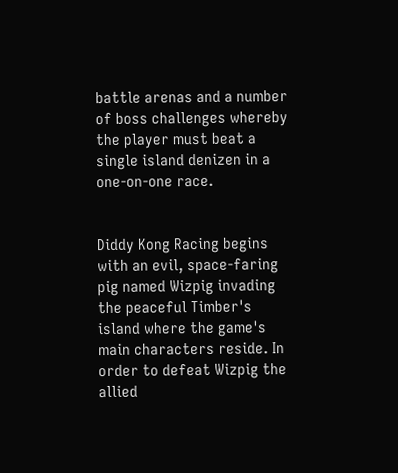battle arenas and a number of boss challenges whereby the player must beat a single island denizen in a one-on-one race.


Diddy Kong Racing begins with an evil, space-faring pig named Wizpig invading the peaceful Timber's island where the game's main characters reside. In order to defeat Wizpig the allied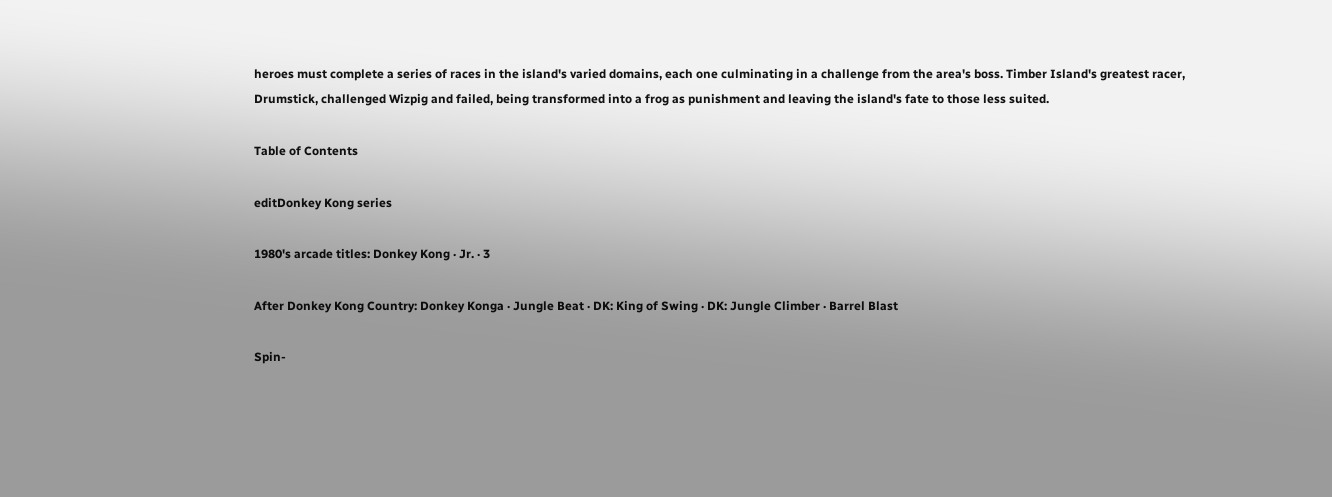heroes must complete a series of races in the island's varied domains, each one culminating in a challenge from the area's boss. Timber Island's greatest racer, Drumstick, challenged Wizpig and failed, being transformed into a frog as punishment and leaving the island's fate to those less suited.

Table of Contents

editDonkey Kong series

1980's arcade titles: Donkey Kong · Jr. · 3

After Donkey Kong Country: Donkey Konga · Jungle Beat · DK: King of Swing · DK: Jungle Climber · Barrel Blast

Spin-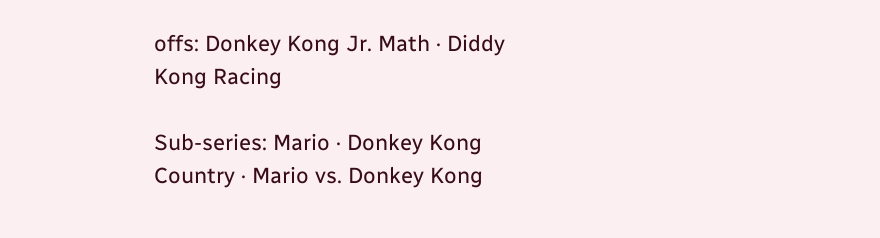offs: Donkey Kong Jr. Math · Diddy Kong Racing

Sub-series: Mario · Donkey Kong Country · Mario vs. Donkey Kong